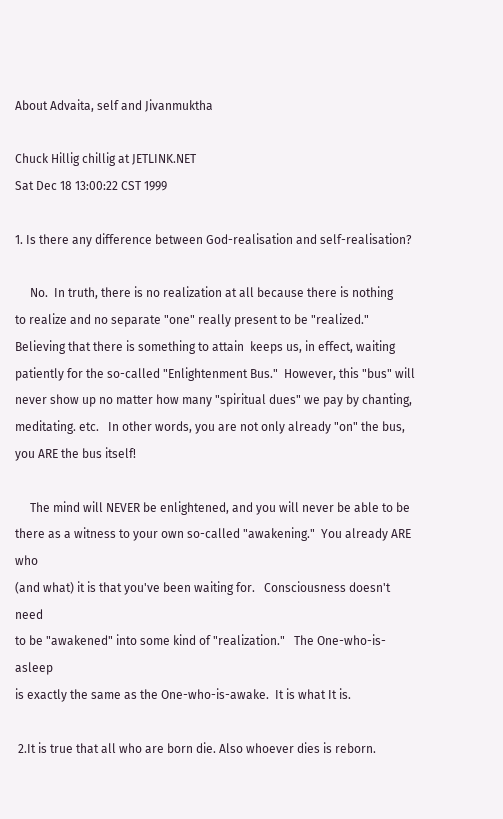About Advaita, self and Jivanmuktha

Chuck Hillig chillig at JETLINK.NET
Sat Dec 18 13:00:22 CST 1999

1. Is there any difference between God-realisation and self-realisation?

     No.  In truth, there is no realization at all because there is nothing
to realize and no separate "one" really present to be "realized."
Believing that there is something to attain  keeps us, in effect, waiting
patiently for the so-called "Enlightenment Bus."  However, this "bus" will
never show up no matter how many "spiritual dues" we pay by chanting,
meditating. etc.   In other words, you are not only already "on" the bus,
you ARE the bus itself!

     The mind will NEVER be enlightened, and you will never be able to be
there as a witness to your own so-called "awakening."  You already ARE who
(and what) it is that you've been waiting for.   Consciousness doesn't need
to be "awakened" into some kind of "realization."   The One-who-is-asleep
is exactly the same as the One-who-is-awake.  It is what It is.

 2.It is true that all who are born die. Also whoever dies is reborn.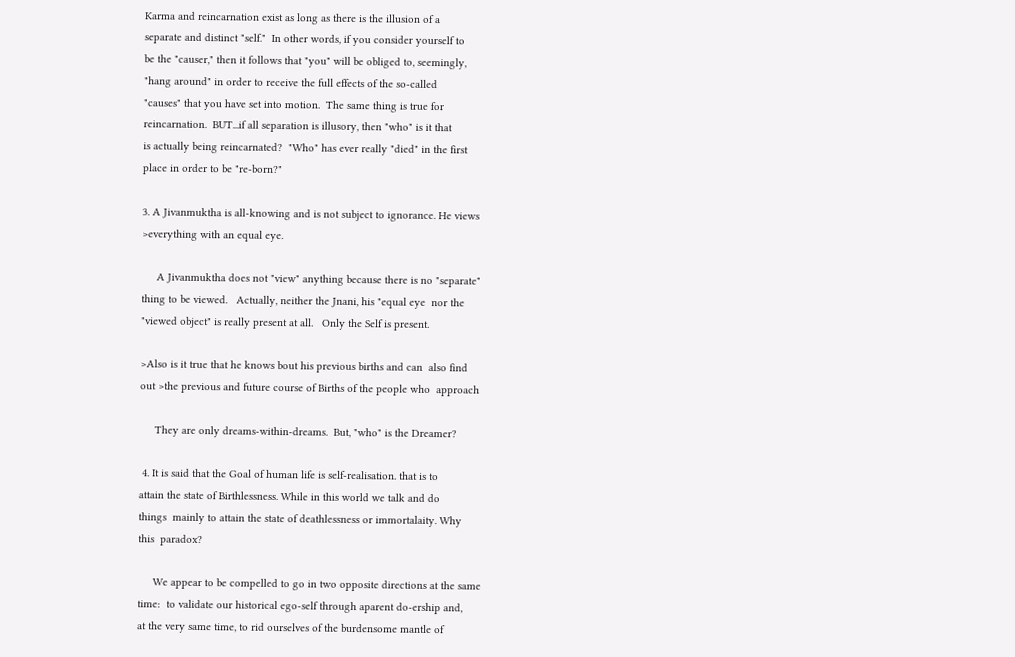Karma and reincarnation exist as long as there is the illusion of a
separate and distinct "self."  In other words, if you consider yourself to
be the "causer," then it follows that "you" will be obliged to, seemingly,
"hang around" in order to receive the full effects of the so-called
"causes" that you have set into motion.  The same thing is true for
reincarnation.  BUT...if all separation is illusory, then "who" is it that
is actually being reincarnated?  "Who" has ever really "died" in the first
place in order to be "re-born?"

3. A Jivanmuktha is all-knowing and is not subject to ignorance. He views
>everything with an equal eye.

     A Jivanmuktha does not "view" anything because there is no "separate"
thing to be viewed.   Actually, neither the Jnani, his "equal eye  nor the
"viewed object" is really present at all.   Only the Self is present.

>Also is it true that he knows bout his previous births and can  also find
out >the previous and future course of Births of the people who  approach

     They are only dreams-within-dreams.  But, "who" is the Dreamer?

 4. It is said that the Goal of human life is self-realisation. that is to
attain the state of Birthlessness. While in this world we talk and do
things  mainly to attain the state of deathlessness or immortalaity. Why
this  paradox?

     We appear to be compelled to go in two opposite directions at the same
time:  to validate our historical ego-self through aparent do-ership and,
at the very same time, to rid ourselves of the burdensome mantle of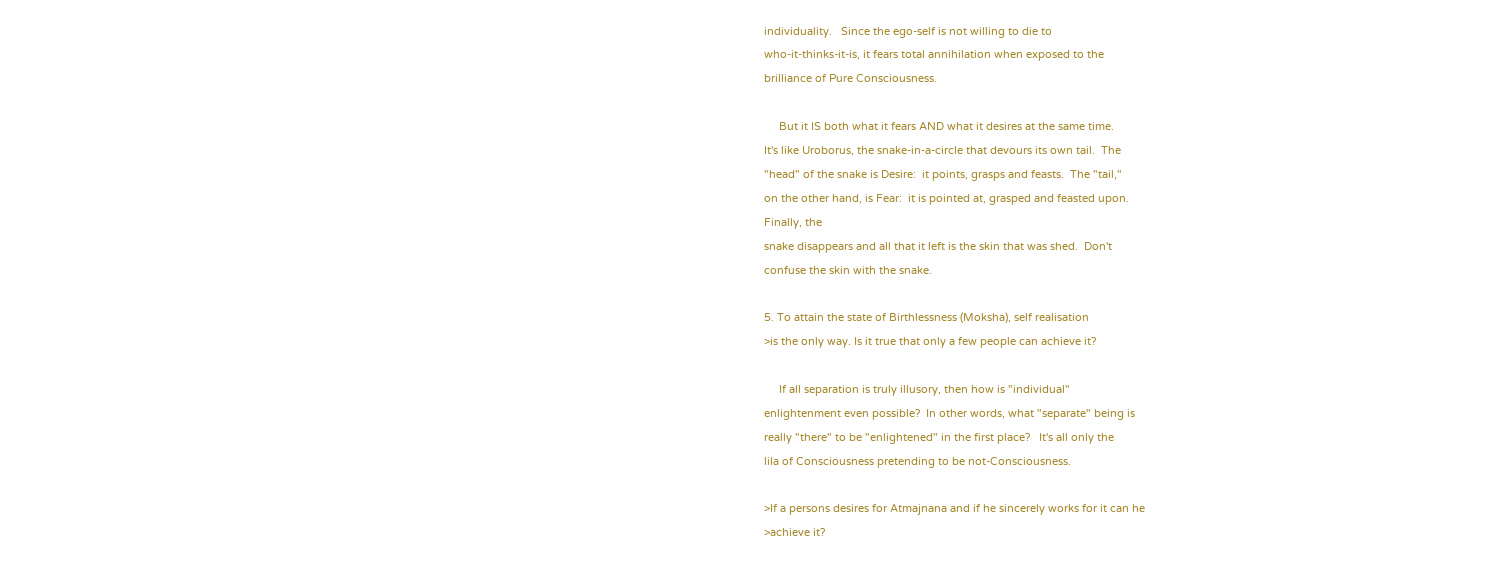individuality.   Since the ego-self is not willing to die to
who-it-thinks-it-is, it fears total annihilation when exposed to the
brilliance of Pure Consciousness.

     But it IS both what it fears AND what it desires at the same time.
It's like Uroborus, the snake-in-a-circle that devours its own tail.  The
"head" of the snake is Desire:  it points, grasps and feasts.  The "tail,"
on the other hand, is Fear:  it is pointed at, grasped and feasted upon.
Finally, the
snake disappears and all that it left is the skin that was shed.  Don't
confuse the skin with the snake.

5. To attain the state of Birthlessness (Moksha), self realisation
>is the only way. Is it true that only a few people can achieve it?

     If all separation is truly illusory, then how is "individual"
enlightenment even possible?  In other words, what "separate" being is
really "there" to be "enlightened" in the first place?   It's all only the
lila of Consciousness pretending to be not-Consciousness.

>If a persons desires for Atmajnana and if he sincerely works for it can he
>achieve it?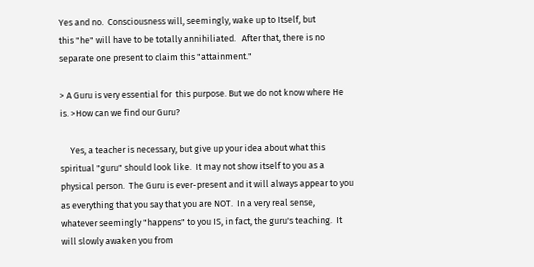Yes and no.  Consciousness will, seemingly, wake up to Itself, but
this "he" will have to be totally annihiliated.   After that, there is no
separate one present to claim this "attainment."

> A Guru is very essential for  this purpose. But we do not know where He
is. >How can we find our Guru?

     Yes, a teacher is necessary, but give up your idea about what this
spiritual "guru" should look like.  It may not show itself to you as a
physical person.  The Guru is ever-present and it will always appear to you
as everything that you say that you are NOT.  In a very real sense,
whatever seemingly "happens" to you IS, in fact, the guru's teaching.  It
will slowly awaken you from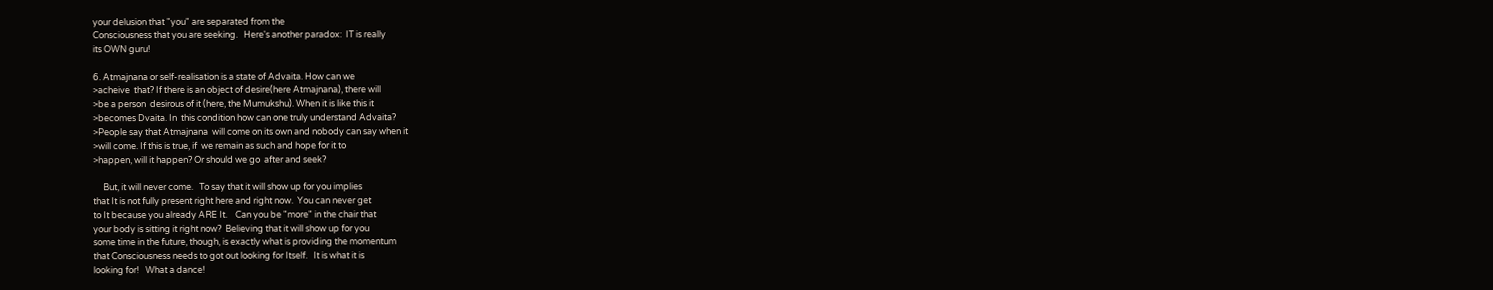your delusion that "you" are separated from the
Consciousness that you are seeking.   Here's another paradox:  IT is really
its OWN guru!

6. Atmajnana or self-realisation is a state of Advaita. How can we
>acheive  that? If there is an object of desire(here Atmajnana), there will
>be a person  desirous of it (here, the Mumukshu). When it is like this it
>becomes Dvaita. In  this condition how can one truly understand Advaita?
>People say that Atmajnana  will come on its own and nobody can say when it
>will come. If this is true, if  we remain as such and hope for it to
>happen, will it happen? Or should we go  after and seek?

     But, it will never come.   To say that it will show up for you implies
that It is not fully present right here and right now.  You can never get
to It because you already ARE It.    Can you be "more" in the chair that
your body is sitting it right now?  Believing that it will show up for you
some time in the future, though, is exactly what is providing the momentum
that Consciousness needs to got out looking for Itself.   It is what it is
looking for!   What a dance!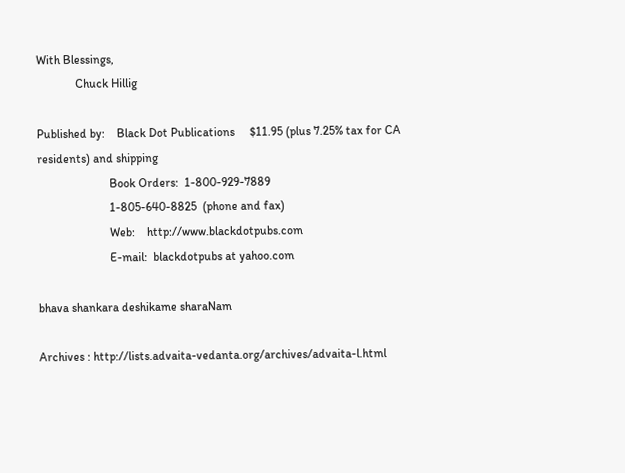With Blessings,
             Chuck Hillig

Published by:    Black Dot Publications     $11.95 (plus 7.25% tax for CA
residents) and shipping
                        Book Orders:  1-800-929-7889
                        1-805-640-8825  (phone and fax)
                        Web:    http://www.blackdotpubs.com
                        E-mail:  blackdotpubs at yahoo.com

bhava shankara deshikame sharaNam

Archives : http://lists.advaita-vedanta.org/archives/advaita-l.html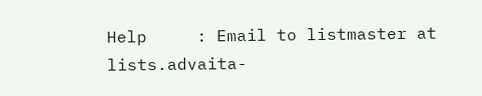Help     : Email to listmaster at lists.advaita-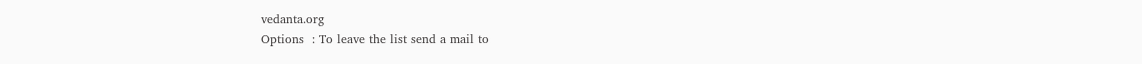vedanta.org
Options  : To leave the list send a mail to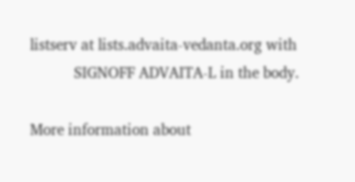listserv at lists.advaita-vedanta.org with
           SIGNOFF ADVAITA-L in the body.

More information about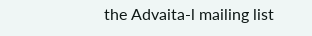the Advaita-l mailing list